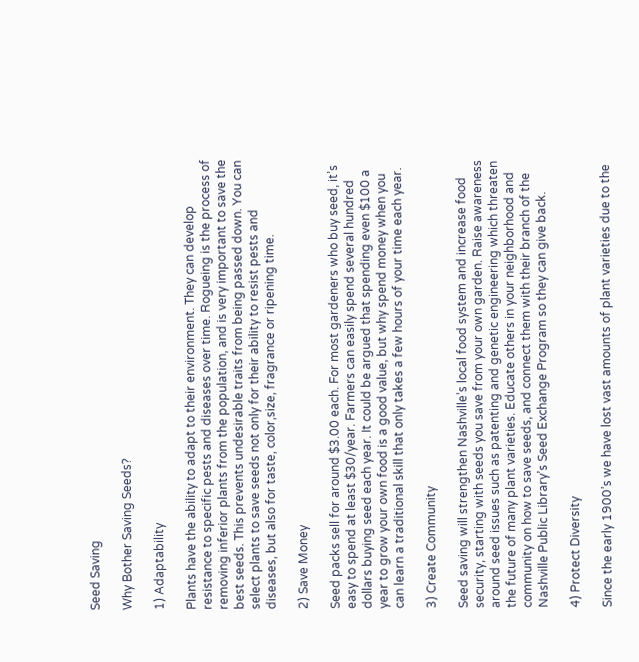Seed Saving

Why Bother Saving Seeds?

1) Adaptability

Plants have the ability to adapt to their environment. They can develop resistance to specific pests and diseases over time. Rogueing is the process of removing inferior plants from the population, and is very important to save the best seeds. This prevents undesirable traits from being passed down. You can select plants to save seeds not only for their ability to resist pests and diseases, but also for taste, color,size, fragrance or ripening time.

2) Save Money

Seed packs sell for around $3.00 each. For most gardeners who buy seed, it’s easy to spend at least $30/year. Farmers can easily spend several hundred dollars buying seed each year. It could be argued that spending even $100 a year to grow your own food is a good value, but why spend money when you can learn a traditional skill that only takes a few hours of your time each year.

3) Create Community

Seed saving will strengthen Nashville’s local food system and increase food security, starting with seeds you save from your own garden. Raise awareness around seed issues such as patenting and genetic engineering which threaten the future of many plant varieties. Educate others in your neighborhood and community on how to save seeds, and connect them with their branch of the Nashville Public Library’s Seed Exchange Program so they can give back.

4) Protect Diversity

Since the early 1900’s we have lost vast amounts of plant varieties due to the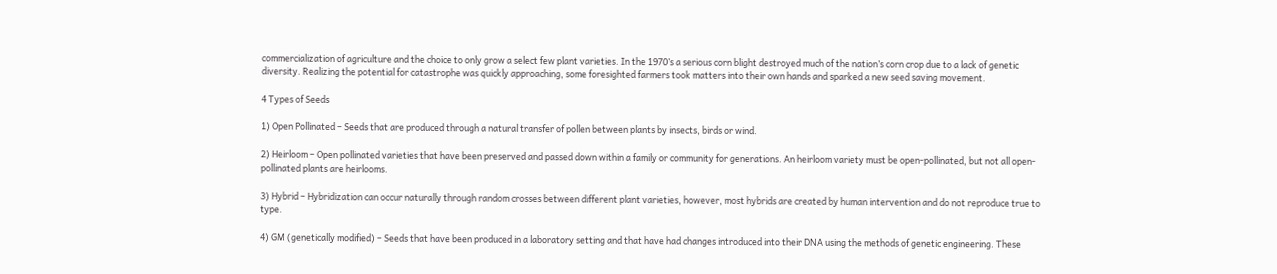commercialization of agriculture and the choice to only grow a select few plant varieties. In the 1970’s a serious corn blight destroyed much of the nation’s corn crop due to a lack of genetic diversity. Realizing the potential for catastrophe was quickly approaching, some foresighted farmers took matters into their own hands and sparked a new seed saving movement.

4 Types of Seeds

1) Open Pollinated – Seeds that are produced through a natural transfer of pollen between plants by insects, birds or wind.

2) Heirloom – Open pollinated varieties that have been preserved and passed down within a family or community for generations. An heirloom variety must be open-pollinated, but not all open-pollinated plants are heirlooms.

3) Hybrid – Hybridization can occur naturally through random crosses between different plant varieties, however, most hybrids are created by human intervention and do not reproduce true to type.

4) GM (genetically modified) – Seeds that have been produced in a laboratory setting and that have had changes introduced into their DNA using the methods of genetic engineering. These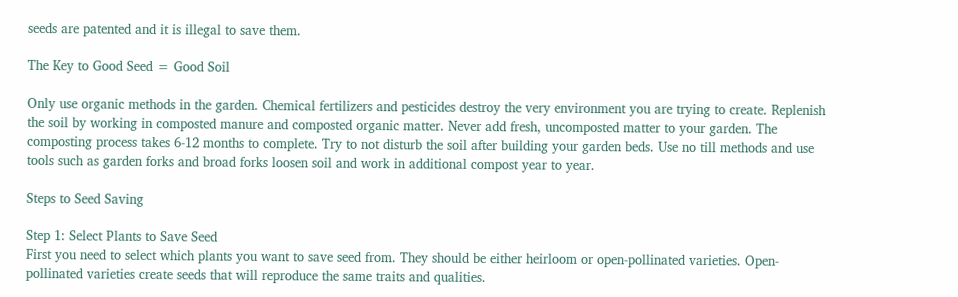seeds are patented and it is illegal to save them.

The Key to Good Seed = Good Soil

Only use organic methods in the garden. Chemical fertilizers and pesticides destroy the very environment you are trying to create. Replenish the soil by working in composted manure and composted organic matter. Never add fresh, uncomposted matter to your garden. The composting process takes 6-12 months to complete. Try to not disturb the soil after building your garden beds. Use no till methods and use tools such as garden forks and broad forks loosen soil and work in additional compost year to year.

Steps to Seed Saving

Step 1: Select Plants to Save Seed
First you need to select which plants you want to save seed from. They should be either heirloom or open-pollinated varieties. Open-pollinated varieties create seeds that will reproduce the same traits and qualities.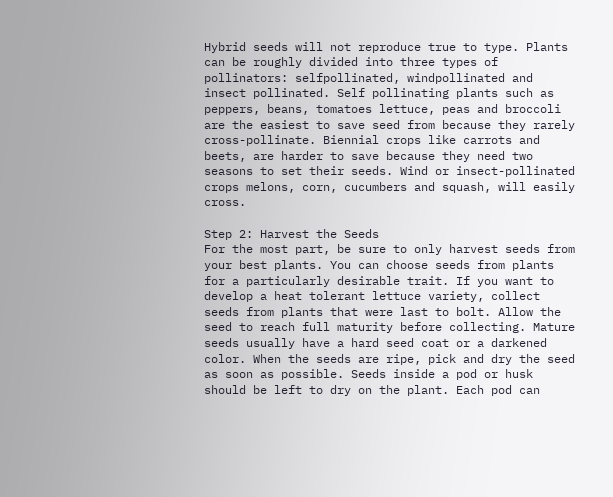Hybrid seeds will not reproduce true to type. Plants can be roughly divided into three types of pollinators: selfpollinated, windpollinated and insect pollinated. Self pollinating plants such as peppers, beans, tomatoes lettuce, peas and broccoli are the easiest to save seed from because they rarely cross-pollinate. Biennial crops like carrots and beets, are harder to save because they need two seasons to set their seeds. Wind or insect-pollinated crops melons, corn, cucumbers and squash, will easily cross.

Step 2: Harvest the Seeds
For the most part, be sure to only harvest seeds from your best plants. You can choose seeds from plants for a particularly desirable trait. If you want to develop a heat tolerant lettuce variety, collect seeds from plants that were last to bolt. Allow the seed to reach full maturity before collecting. Mature seeds usually have a hard seed coat or a darkened color. When the seeds are ripe, pick and dry the seed as soon as possible. Seeds inside a pod or husk should be left to dry on the plant. Each pod can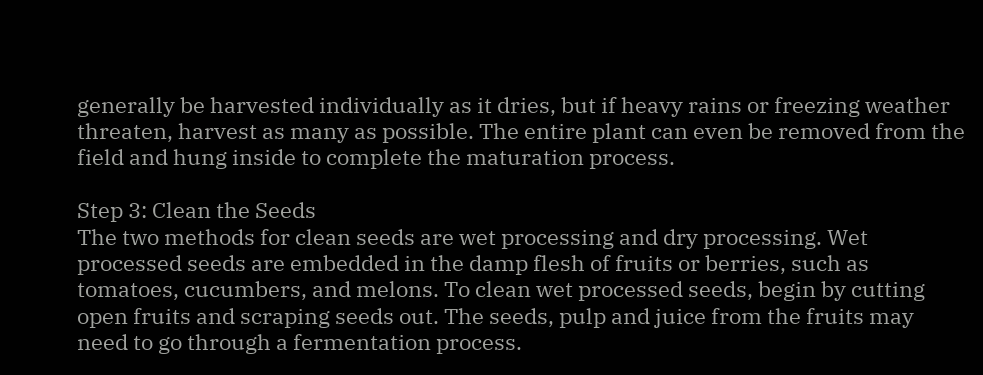generally be harvested individually as it dries, but if heavy rains or freezing weather threaten, harvest as many as possible. The entire plant can even be removed from the field and hung inside to complete the maturation process.

Step 3: Clean the Seeds
The two methods for clean seeds are wet processing and dry processing. Wet processed seeds are embedded in the damp flesh of fruits or berries, such as tomatoes, cucumbers, and melons. To clean wet processed seeds, begin by cutting open fruits and scraping seeds out. The seeds, pulp and juice from the fruits may need to go through a fermentation process.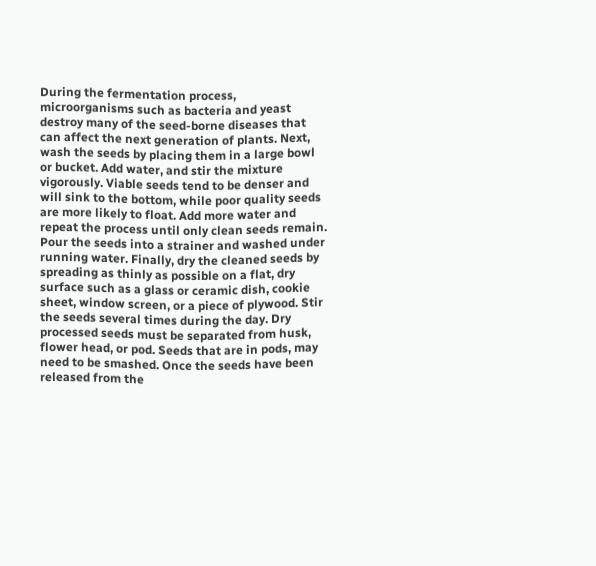During the fermentation process, microorganisms such as bacteria and yeast destroy many of the seed-borne diseases that can affect the next generation of plants. Next, wash the seeds by placing them in a large bowl or bucket. Add water, and stir the mixture vigorously. Viable seeds tend to be denser and will sink to the bottom, while poor quality seeds are more likely to float. Add more water and repeat the process until only clean seeds remain. Pour the seeds into a strainer and washed under running water. Finally, dry the cleaned seeds by spreading as thinly as possible on a flat, dry surface such as a glass or ceramic dish, cookie sheet, window screen, or a piece of plywood. Stir the seeds several times during the day. Dry processed seeds must be separated from husk, flower head, or pod. Seeds that are in pods, may need to be smashed. Once the seeds have been released from the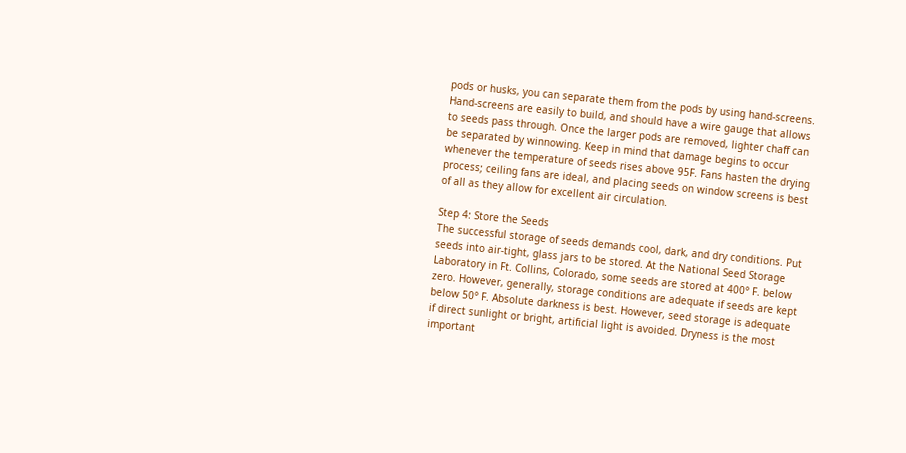pods or husks, you can separate them from the pods by using hand-screens. Hand-screens are easily to build, and should have a wire gauge that allows to seeds pass through. Once the larger pods are removed, lighter chaff can be separated by winnowing. Keep in mind that damage begins to occur whenever the temperature of seeds rises above 95F. Fans hasten the drying process; ceiling fans are ideal, and placing seeds on window screens is best of all as they allow for excellent air circulation.

Step 4: Store the Seeds
The successful storage of seeds demands cool, dark, and dry conditions. Put seeds into air-tight, glass jars to be stored. At the National Seed Storage Laboratory in Ft. Collins, Colorado, some seeds are stored at 400° F. below zero. However, generally, storage conditions are adequate if seeds are kept below 50° F. Absolute darkness is best. However, seed storage is adequate if direct sunlight or bright, artificial light is avoided. Dryness is the most important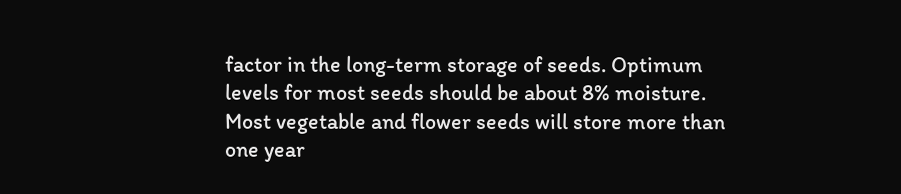factor in the long-term storage of seeds. Optimum levels for most seeds should be about 8% moisture. Most vegetable and flower seeds will store more than one year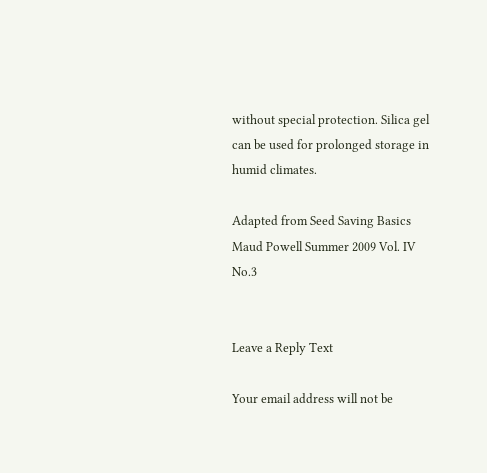without special protection. Silica gel can be used for prolonged storage in humid climates.

Adapted from Seed Saving Basics Maud Powell Summer 2009 Vol. IV No.3


Leave a Reply Text

Your email address will not be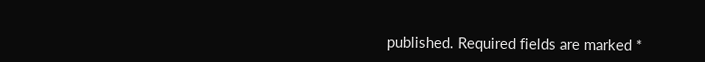published. Required fields are marked *